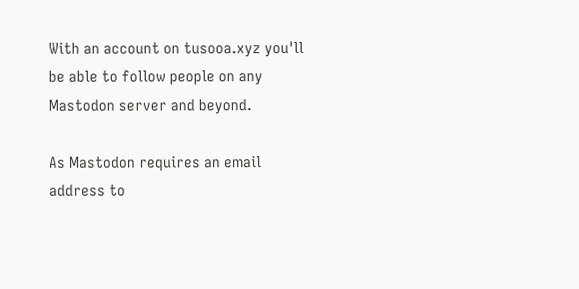With an account on tusooa.xyz you'll be able to follow people on any Mastodon server and beyond.

As Mastodon requires an email address to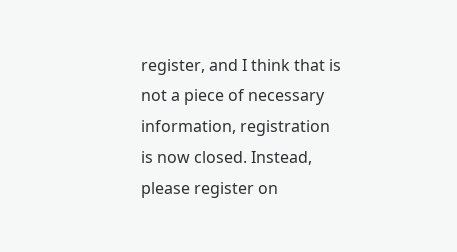register, and I think that is not a piece of necessary information, registration is now closed. Instead, please register on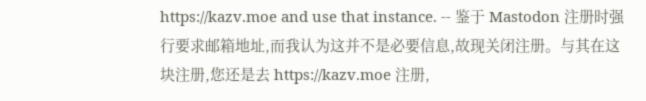https://kazv.moe and use that instance. -- 鉴于 Mastodon 注册时强行要求邮箱地址,而我认为这并不是必要信息,故现关闭注册。与其在这块注册,您还是去 https://kazv.moe 注册,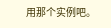用那个实例吧。